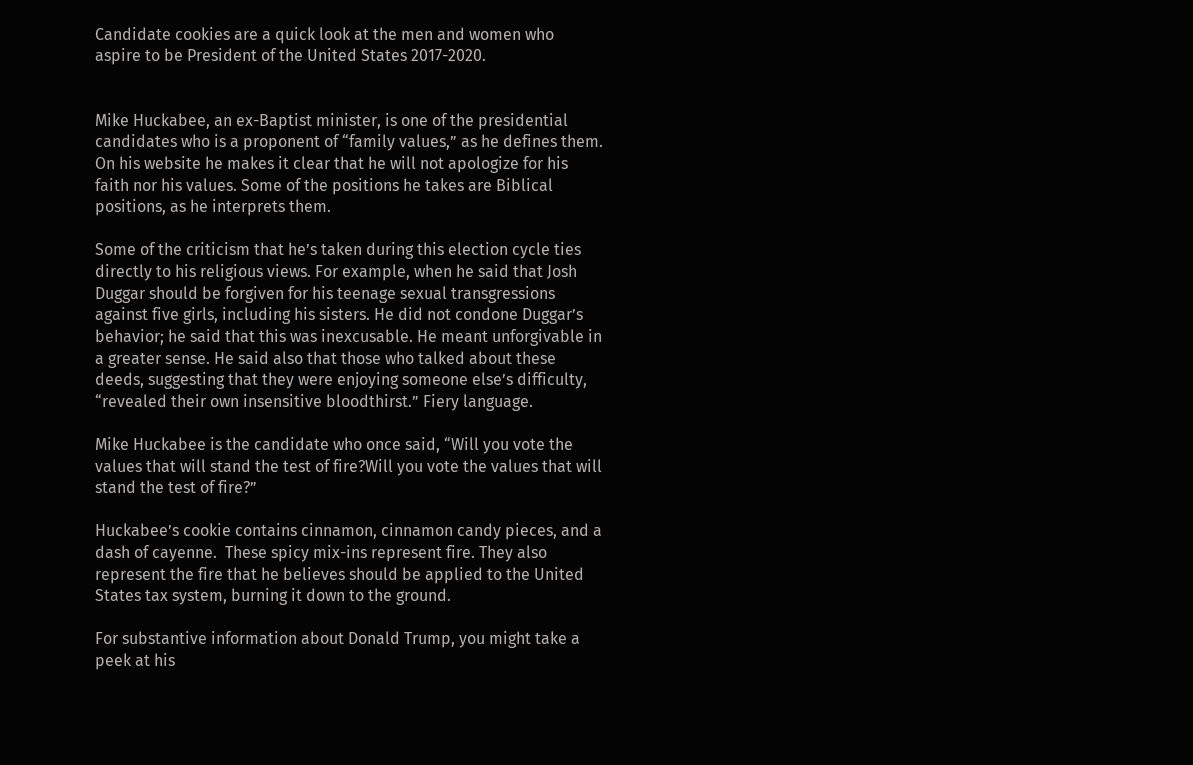Candidate cookies are a quick look at the men and women who aspire to be President of the United States 2017-2020.


Mike Huckabee, an ex-Baptist minister, is one of the presidential candidates who is a proponent of “family values,” as he defines them. On his website he makes it clear that he will not apologize for his faith nor his values. Some of the positions he takes are Biblical positions, as he interprets them.

Some of the criticism that he’s taken during this election cycle ties directly to his religious views. For example, when he said that Josh Duggar should be forgiven for his teenage sexual transgressions against five girls, including his sisters. He did not condone Duggar’s behavior; he said that this was inexcusable. He meant unforgivable in a greater sense. He said also that those who talked about these deeds, suggesting that they were enjoying someone else’s difficulty, “revealed their own insensitive bloodthirst.” Fiery language.

Mike Huckabee is the candidate who once said, “Will you vote the values that will stand the test of fire?Will you vote the values that will stand the test of fire?”

Huckabee’s cookie contains cinnamon, cinnamon candy pieces, and a dash of cayenne.  These spicy mix-ins represent fire. They also represent the fire that he believes should be applied to the United States tax system, burning it down to the ground.

For substantive information about Donald Trump, you might take a peek at his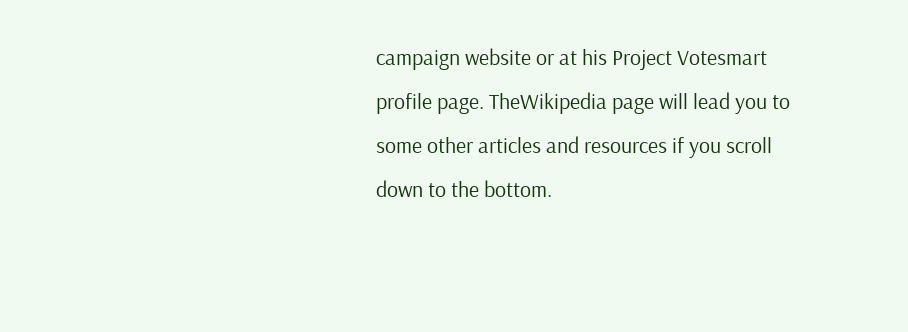campaign website or at his Project Votesmart profile page. TheWikipedia page will lead you to some other articles and resources if you scroll down to the bottom.